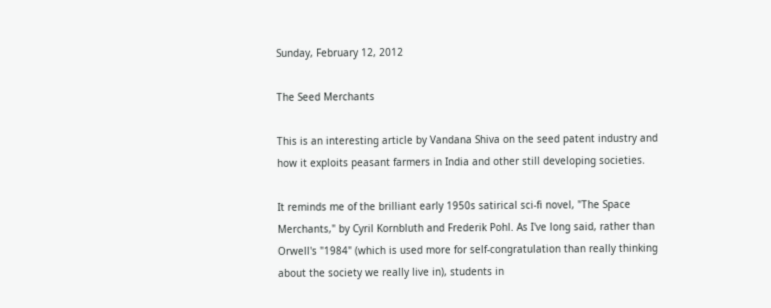Sunday, February 12, 2012

The Seed Merchants

This is an interesting article by Vandana Shiva on the seed patent industry and how it exploits peasant farmers in India and other still developing societies.

It reminds me of the brilliant early 1950s satirical sci-fi novel, "The Space Merchants," by Cyril Kornbluth and Frederik Pohl. As I've long said, rather than Orwell's "1984" (which is used more for self-congratulation than really thinking about the society we really live in), students in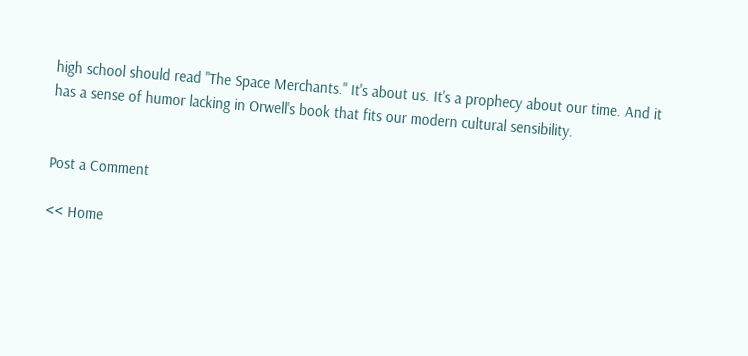high school should read "The Space Merchants." It's about us. It's a prophecy about our time. And it has a sense of humor lacking in Orwell's book that fits our modern cultural sensibility.


Post a Comment

<< Home